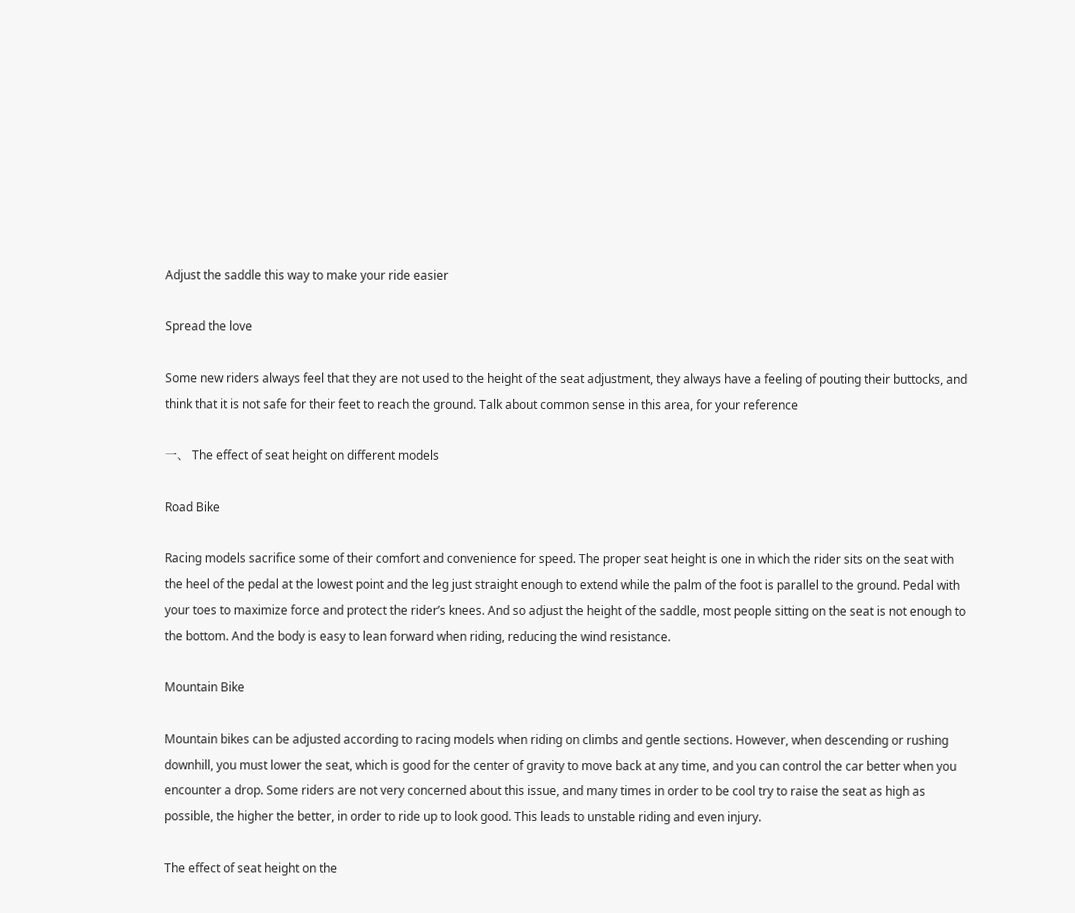Adjust the saddle this way to make your ride easier

Spread the love

Some new riders always feel that they are not used to the height of the seat adjustment, they always have a feeling of pouting their buttocks, and think that it is not safe for their feet to reach the ground. Talk about common sense in this area, for your reference

一、 The effect of seat height on different models

Road Bike

Racing models sacrifice some of their comfort and convenience for speed. The proper seat height is one in which the rider sits on the seat with the heel of the pedal at the lowest point and the leg just straight enough to extend while the palm of the foot is parallel to the ground. Pedal with your toes to maximize force and protect the rider’s knees. And so adjust the height of the saddle, most people sitting on the seat is not enough to the bottom. And the body is easy to lean forward when riding, reducing the wind resistance.

Mountain Bike

Mountain bikes can be adjusted according to racing models when riding on climbs and gentle sections. However, when descending or rushing downhill, you must lower the seat, which is good for the center of gravity to move back at any time, and you can control the car better when you encounter a drop. Some riders are not very concerned about this issue, and many times in order to be cool try to raise the seat as high as possible, the higher the better, in order to ride up to look good. This leads to unstable riding and even injury.

The effect of seat height on the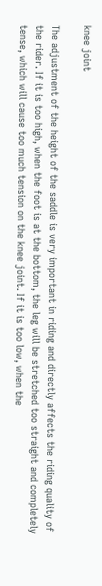knee joint

The adjustment of the height of the saddle is very important in riding and directly affects the riding quality of the rider. If it is too high, when the foot is at the bottom, the leg will be stretched too straight and completely tense, which will cause too much tension on the knee joint. If it is too low, when the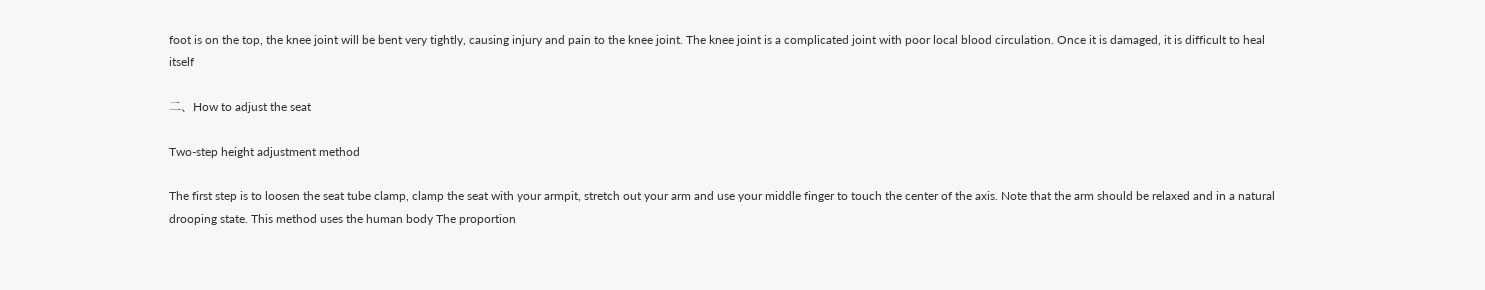foot is on the top, the knee joint will be bent very tightly, causing injury and pain to the knee joint. The knee joint is a complicated joint with poor local blood circulation. Once it is damaged, it is difficult to heal itself

二、How to adjust the seat

Two-step height adjustment method

The first step is to loosen the seat tube clamp, clamp the seat with your armpit, stretch out your arm and use your middle finger to touch the center of the axis. Note that the arm should be relaxed and in a natural drooping state. This method uses the human body The proportion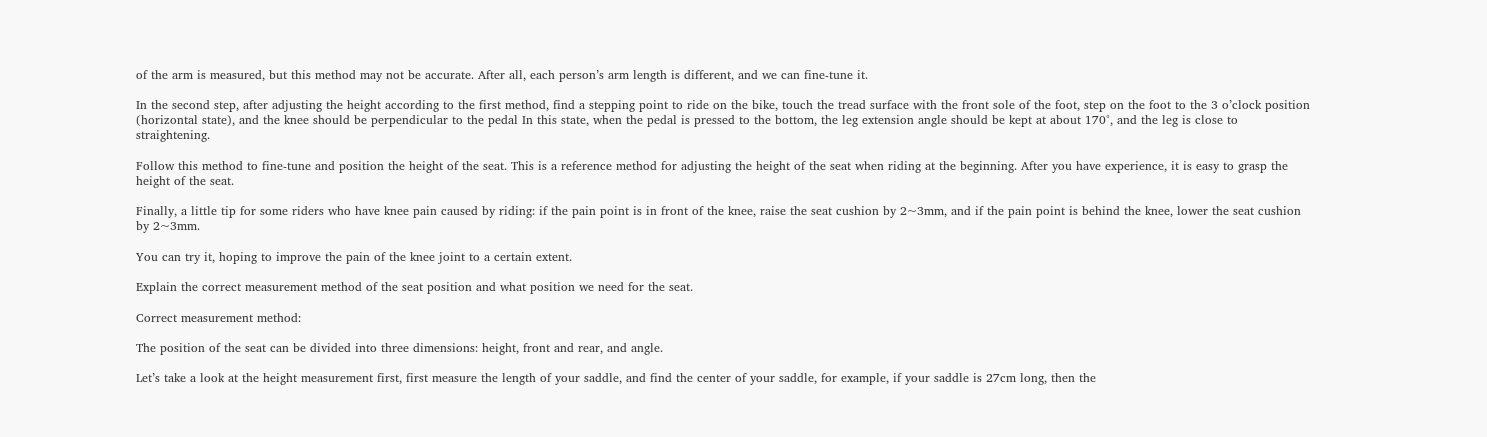of the arm is measured, but this method may not be accurate. After all, each person’s arm length is different, and we can fine-tune it.

In the second step, after adjusting the height according to the first method, find a stepping point to ride on the bike, touch the tread surface with the front sole of the foot, step on the foot to the 3 o’clock position (horizontal state), and the knee should be perpendicular to the pedal In this state, when the pedal is pressed to the bottom, the leg extension angle should be kept at about 170°, and the leg is close to straightening.

Follow this method to fine-tune and position the height of the seat. This is a reference method for adjusting the height of the seat when riding at the beginning. After you have experience, it is easy to grasp the height of the seat.

Finally, a little tip for some riders who have knee pain caused by riding: if the pain point is in front of the knee, raise the seat cushion by 2~3mm, and if the pain point is behind the knee, lower the seat cushion by 2~3mm.

You can try it, hoping to improve the pain of the knee joint to a certain extent.

Explain the correct measurement method of the seat position and what position we need for the seat.

Correct measurement method:

The position of the seat can be divided into three dimensions: height, front and rear, and angle.

Let’s take a look at the height measurement first, first measure the length of your saddle, and find the center of your saddle, for example, if your saddle is 27cm long, then the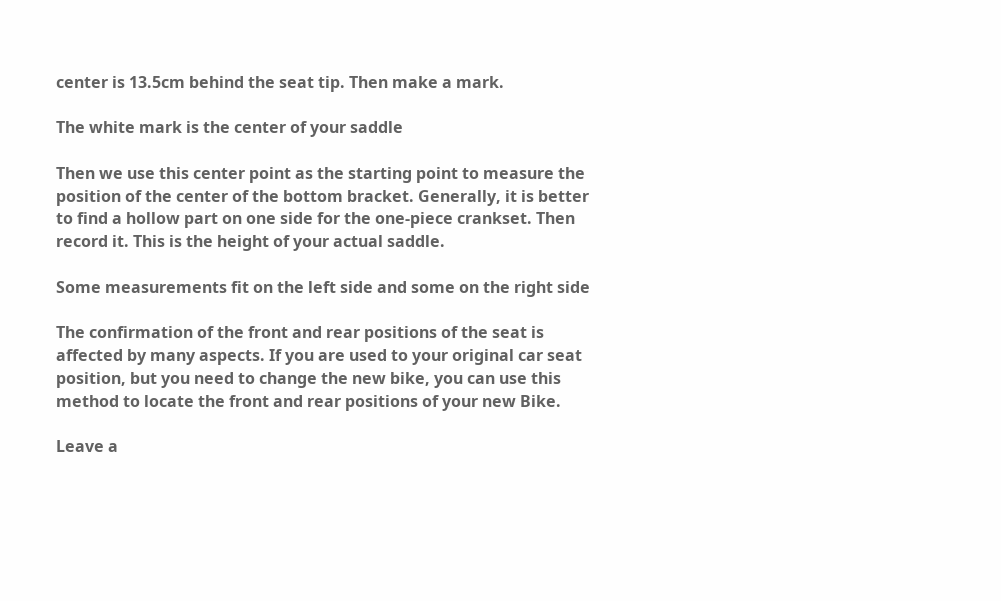center is 13.5cm behind the seat tip. Then make a mark.

The white mark is the center of your saddle

Then we use this center point as the starting point to measure the position of the center of the bottom bracket. Generally, it is better to find a hollow part on one side for the one-piece crankset. Then record it. This is the height of your actual saddle.

Some measurements fit on the left side and some on the right side

The confirmation of the front and rear positions of the seat is affected by many aspects. If you are used to your original car seat position, but you need to change the new bike, you can use this method to locate the front and rear positions of your new Bike.

Leave a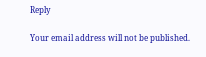Reply

Your email address will not be published.